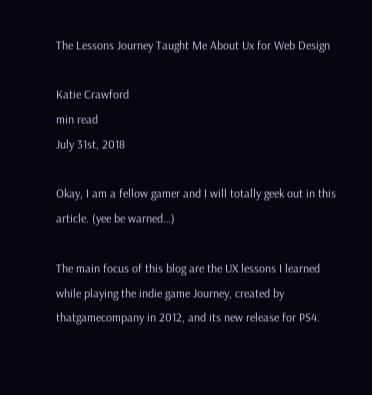The Lessons Journey Taught Me About Ux for Web Design

Katie Crawford
min read
July 31st, 2018

Okay, I am a fellow gamer and I will totally geek out in this article. (yee be warned…)

The main focus of this blog are the UX lessons I learned while playing the indie game Journey, created by thatgamecompany in 2012, and its new release for PS4.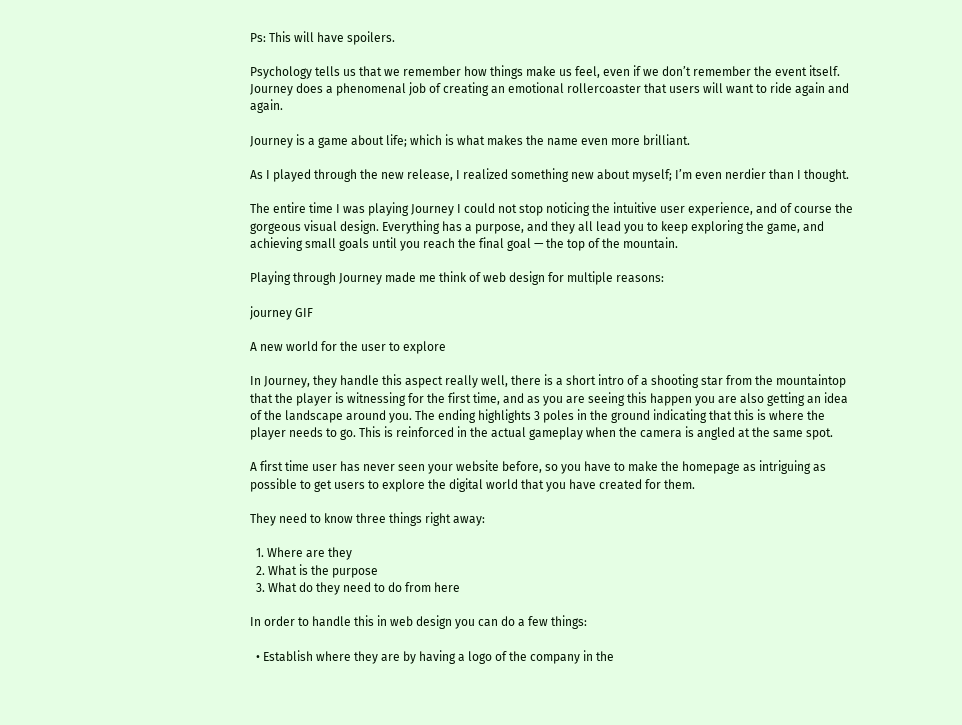Ps: This will have spoilers.

Psychology tells us that we remember how things make us feel, even if we don’t remember the event itself. Journey does a phenomenal job of creating an emotional rollercoaster that users will want to ride again and again.

Journey is a game about life; which is what makes the name even more brilliant.

As I played through the new release, I realized something new about myself; I’m even nerdier than I thought.

The entire time I was playing Journey I could not stop noticing the intuitive user experience, and of course the gorgeous visual design. Everything has a purpose, and they all lead you to keep exploring the game, and achieving small goals until you reach the final goal — the top of the mountain.

Playing through Journey made me think of web design for multiple reasons:

journey GIF

A new world for the user to explore

In Journey, they handle this aspect really well, there is a short intro of a shooting star from the mountaintop that the player is witnessing for the first time, and as you are seeing this happen you are also getting an idea of the landscape around you. The ending highlights 3 poles in the ground indicating that this is where the player needs to go. This is reinforced in the actual gameplay when the camera is angled at the same spot.

A first time user has never seen your website before, so you have to make the homepage as intriguing as possible to get users to explore the digital world that you have created for them.

They need to know three things right away:

  1. Where are they
  2. What is the purpose
  3. What do they need to do from here

In order to handle this in web design you can do a few things:

  • Establish where they are by having a logo of the company in the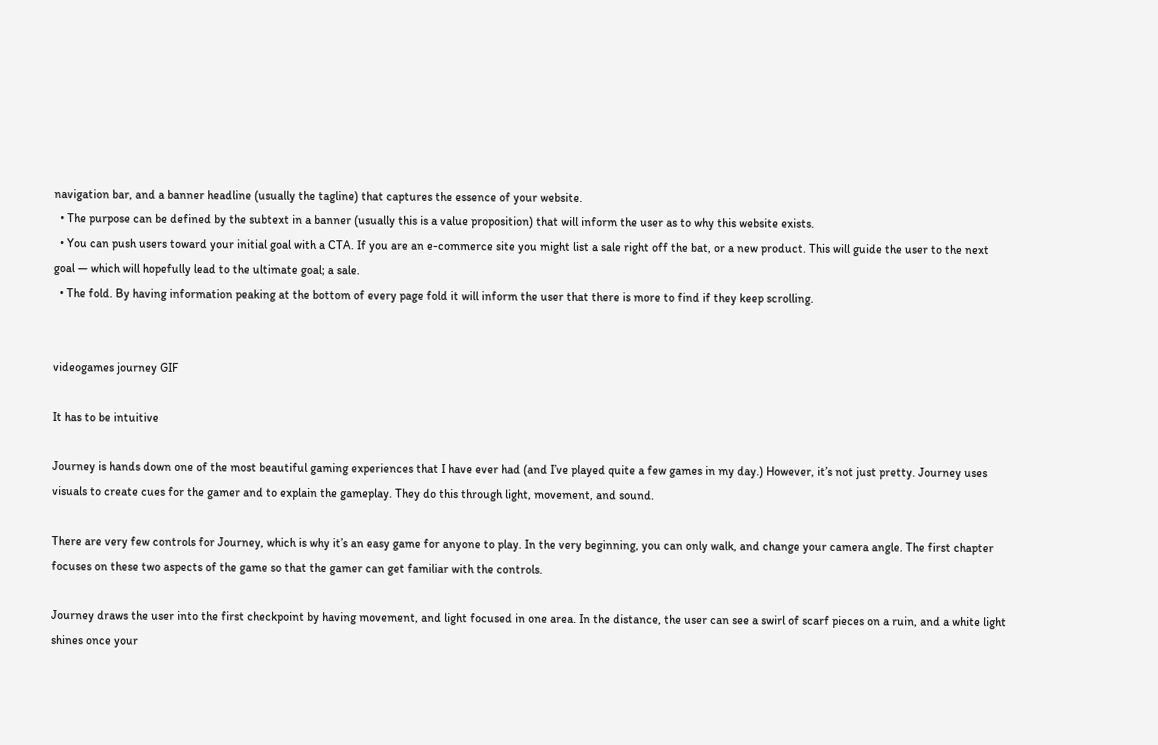navigation bar, and a banner headline (usually the tagline) that captures the essence of your website.
  • The purpose can be defined by the subtext in a banner (usually this is a value proposition) that will inform the user as to why this website exists.
  • You can push users toward your initial goal with a CTA. If you are an e-commerce site you might list a sale right off the bat, or a new product. This will guide the user to the next goal — which will hopefully lead to the ultimate goal; a sale.
  • The fold. By having information peaking at the bottom of every page fold it will inform the user that there is more to find if they keep scrolling.


videogames journey GIF

It has to be intuitive

Journey is hands down one of the most beautiful gaming experiences that I have ever had (and I’ve played quite a few games in my day.) However, it’s not just pretty. Journey uses visuals to create cues for the gamer and to explain the gameplay. They do this through light, movement, and sound.

There are very few controls for Journey, which is why it’s an easy game for anyone to play. In the very beginning, you can only walk, and change your camera angle. The first chapter focuses on these two aspects of the game so that the gamer can get familiar with the controls.

Journey draws the user into the first checkpoint by having movement, and light focused in one area. In the distance, the user can see a swirl of scarf pieces on a ruin, and a white light shines once your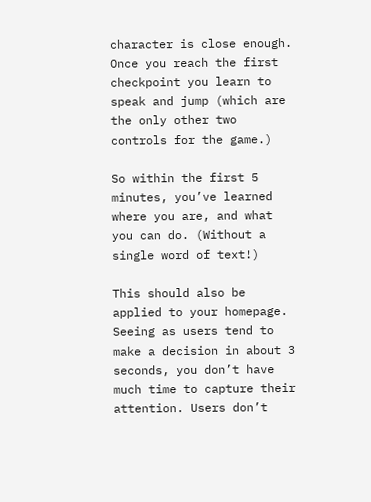character is close enough. Once you reach the first checkpoint you learn to speak and jump (which are the only other two controls for the game.)

So within the first 5 minutes, you’ve learned where you are, and what you can do. (Without a single word of text!)

This should also be applied to your homepage. Seeing as users tend to make a decision in about 3 seconds, you don’t have much time to capture their attention. Users don’t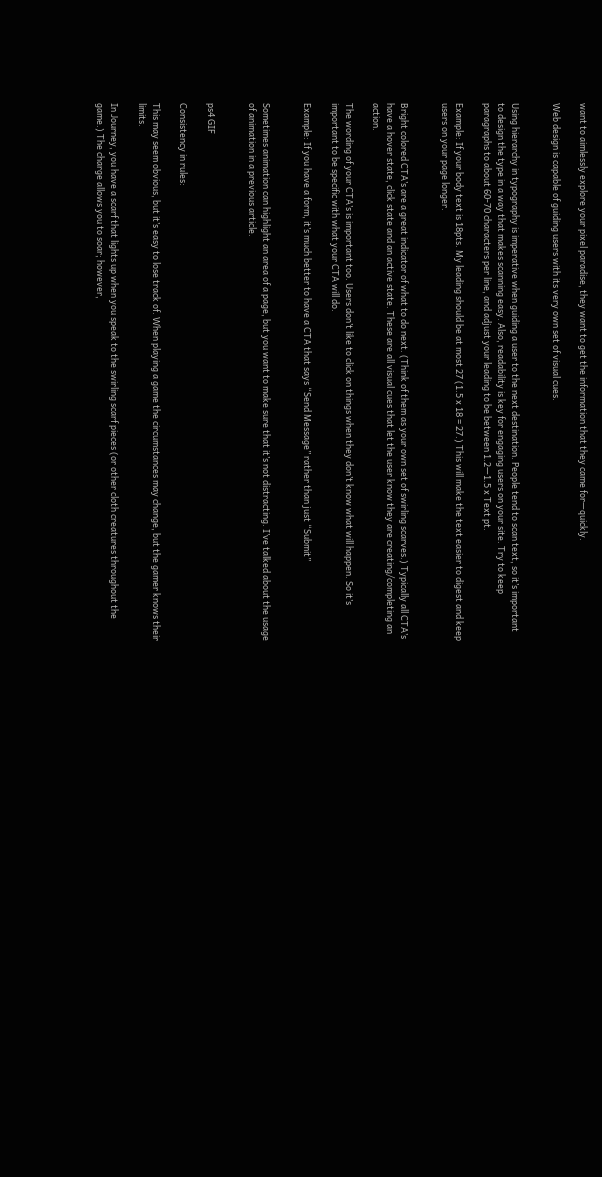want to aimlessly explore your pixel paradise, they want to get the information that they came for—quickly.

Web design is capable of guiding users with its very own set of visual cues.


Using hierarchy in typography is imperative when guiding a user to the next destination. People tend to scan text, so it’s important to design the type in a way that makes scanning easy. Also, readability is key for engaging users on your site. Try to keep paragraphs to about 60-70 characters per line, and adjust your leading to be between 1.2—1.5 x Text pt.

Example: If your body text is 18pts. My leading should be at most 27 (1.5 x 18 = 27.) This will make the text easier to digest and keep users on your page longer.


Bright colored CTA’s are a great indicator of what to do next. (Think of them as your own set of swirling scarves.) Typically all CTA’s have a hover state, click state and an active state. These are all visual cues that let the user know they are creating/completing an action.

The wording of your CTA’s is important too. Users don’t like to click on things when they don’t know what will happen. So it’s important to be specific with what your CTA will do.

Example: If you have a form, it’s much better to have a CTA that says “Send Message” rather than just “Submit”


Sometimes animation can highlight an area of a page, but you want to make sure that it’s not distracting. I’ve talked about the usage of animation in a previous article.


ps4 GIF

Consistency in rules:

This may seem obvious, but it’s easy to lose track of. When playing a game the circumstances may change, but the gamer knows their limits.

In Journey, you have a scarf that lights up when you speak to the swirling scarf pieces (or other cloth creatures throughout the game.) The charge allows you to soar; however,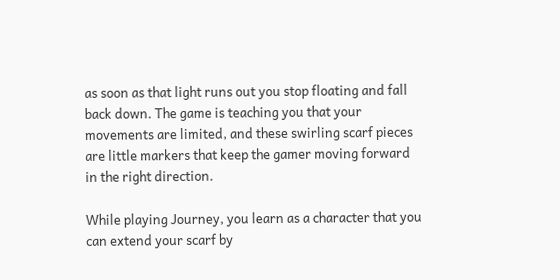as soon as that light runs out you stop floating and fall back down. The game is teaching you that your movements are limited, and these swirling scarf pieces are little markers that keep the gamer moving forward in the right direction.

While playing Journey, you learn as a character that you can extend your scarf by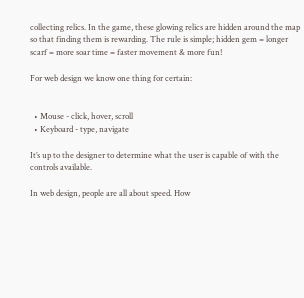collecting relics. In the game, these glowing relics are hidden around the map so that finding them is rewarding. The rule is simple; hidden gem = longer scarf = more soar time = faster movement & more fun!

For web design we know one thing for certain:


  • Mouse - click, hover, scroll
  • Keyboard - type, navigate

It’s up to the designer to determine what the user is capable of with the controls available.

In web design, people are all about speed. How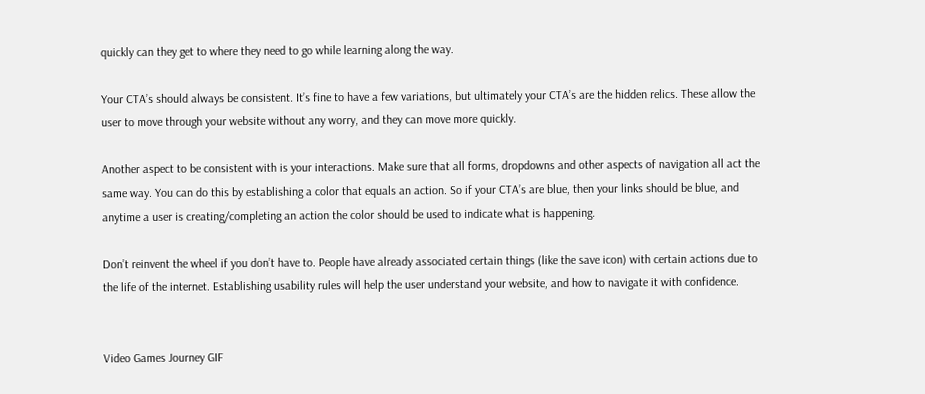quickly can they get to where they need to go while learning along the way.

Your CTA’s should always be consistent. It’s fine to have a few variations, but ultimately your CTA’s are the hidden relics. These allow the user to move through your website without any worry, and they can move more quickly.

Another aspect to be consistent with is your interactions. Make sure that all forms, dropdowns and other aspects of navigation all act the same way. You can do this by establishing a color that equals an action. So if your CTA’s are blue, then your links should be blue, and anytime a user is creating/completing an action the color should be used to indicate what is happening.

Don’t reinvent the wheel if you don’t have to. People have already associated certain things (like the save icon) with certain actions due to the life of the internet. Establishing usability rules will help the user understand your website, and how to navigate it with confidence.


Video Games Journey GIF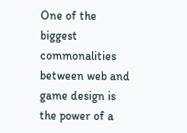One of the biggest commonalities between web and game design is the power of a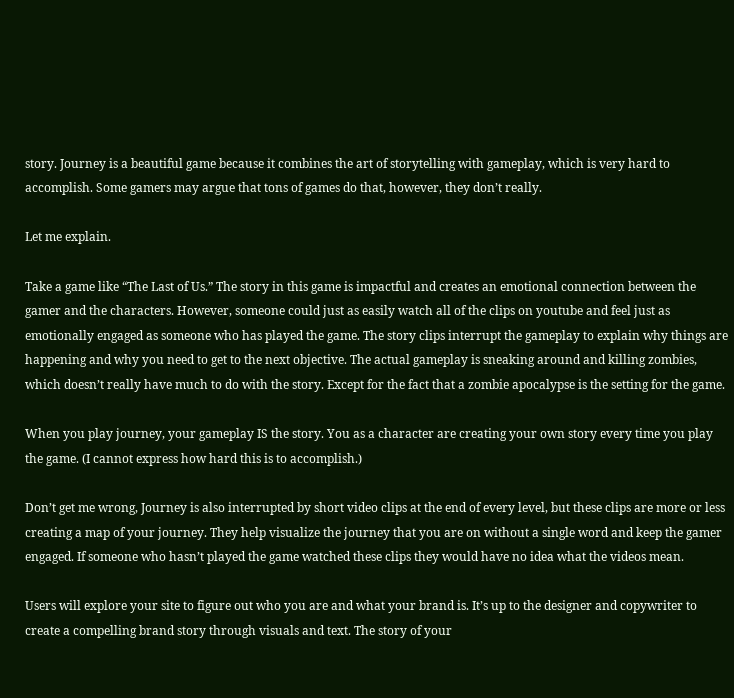story. Journey is a beautiful game because it combines the art of storytelling with gameplay, which is very hard to accomplish. Some gamers may argue that tons of games do that, however, they don’t really.

Let me explain.

Take a game like “The Last of Us.” The story in this game is impactful and creates an emotional connection between the gamer and the characters. However, someone could just as easily watch all of the clips on youtube and feel just as emotionally engaged as someone who has played the game. The story clips interrupt the gameplay to explain why things are happening and why you need to get to the next objective. The actual gameplay is sneaking around and killing zombies, which doesn’t really have much to do with the story. Except for the fact that a zombie apocalypse is the setting for the game.

When you play journey, your gameplay IS the story. You as a character are creating your own story every time you play the game. (I cannot express how hard this is to accomplish.)

Don’t get me wrong, Journey is also interrupted by short video clips at the end of every level, but these clips are more or less creating a map of your journey. They help visualize the journey that you are on without a single word and keep the gamer engaged. If someone who hasn’t played the game watched these clips they would have no idea what the videos mean.

Users will explore your site to figure out who you are and what your brand is. It’s up to the designer and copywriter to create a compelling brand story through visuals and text. The story of your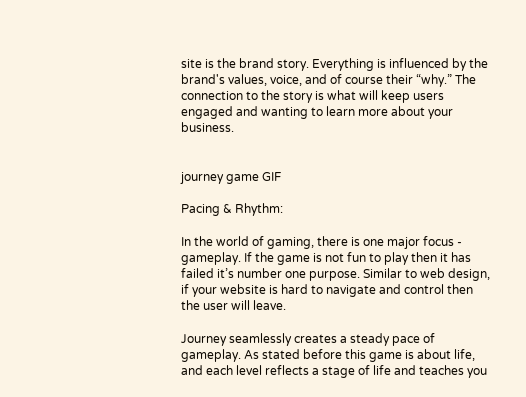site is the brand story. Everything is influenced by the brand's values, voice, and of course their “why.” The connection to the story is what will keep users engaged and wanting to learn more about your business.


journey game GIF

Pacing & Rhythm:

In the world of gaming, there is one major focus - gameplay. If the game is not fun to play then it has failed it’s number one purpose. Similar to web design, if your website is hard to navigate and control then the user will leave.

Journey seamlessly creates a steady pace of gameplay. As stated before this game is about life, and each level reflects a stage of life and teaches you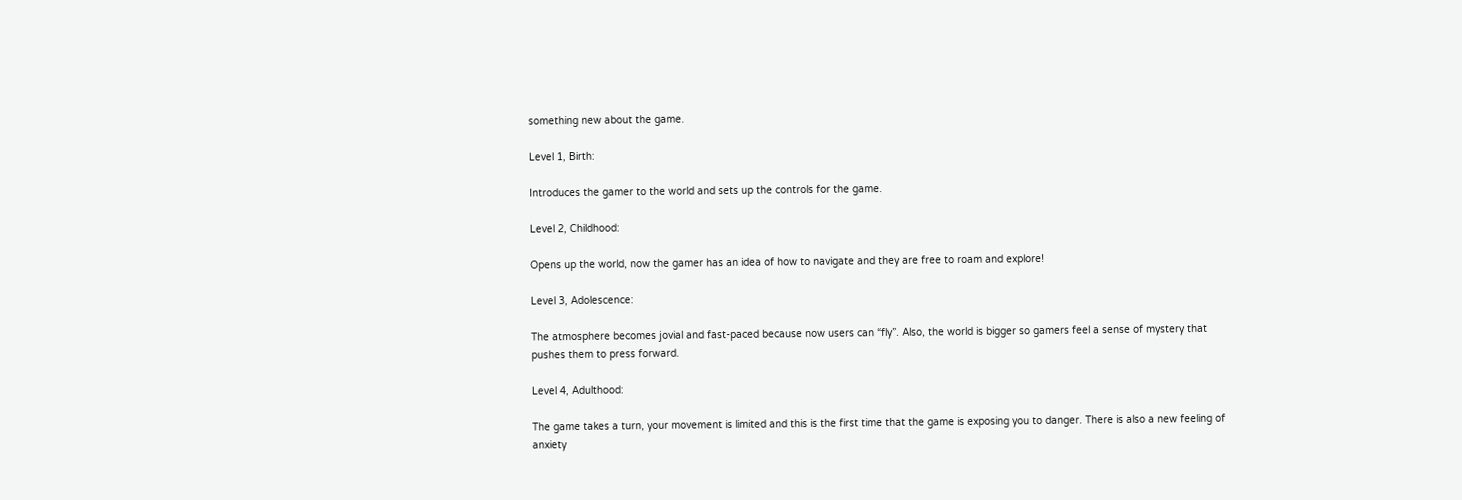something new about the game.

Level 1, Birth:

Introduces the gamer to the world and sets up the controls for the game.

Level 2, Childhood:

Opens up the world, now the gamer has an idea of how to navigate and they are free to roam and explore!

Level 3, Adolescence:

The atmosphere becomes jovial and fast-paced because now users can “fly”. Also, the world is bigger so gamers feel a sense of mystery that pushes them to press forward.

Level 4, Adulthood:

The game takes a turn, your movement is limited and this is the first time that the game is exposing you to danger. There is also a new feeling of anxiety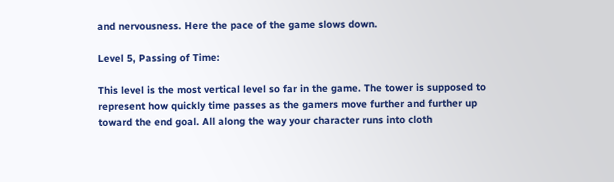and nervousness. Here the pace of the game slows down.

Level 5, Passing of Time:

This level is the most vertical level so far in the game. The tower is supposed to represent how quickly time passes as the gamers move further and further up toward the end goal. All along the way your character runs into cloth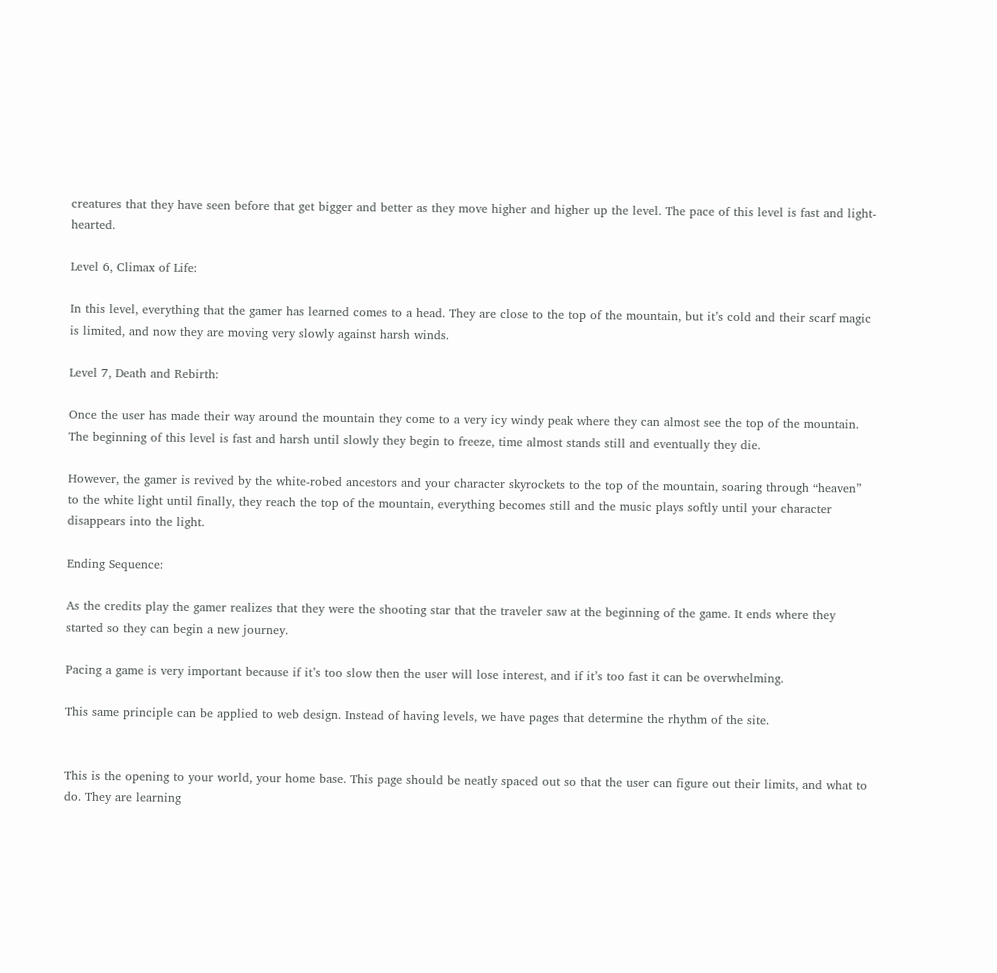creatures that they have seen before that get bigger and better as they move higher and higher up the level. The pace of this level is fast and light-hearted.

Level 6, Climax of Life:

In this level, everything that the gamer has learned comes to a head. They are close to the top of the mountain, but it’s cold and their scarf magic is limited, and now they are moving very slowly against harsh winds.

Level 7, Death and Rebirth:

Once the user has made their way around the mountain they come to a very icy windy peak where they can almost see the top of the mountain. The beginning of this level is fast and harsh until slowly they begin to freeze, time almost stands still and eventually they die.

However, the gamer is revived by the white-robed ancestors and your character skyrockets to the top of the mountain, soaring through “heaven” to the white light until finally, they reach the top of the mountain, everything becomes still and the music plays softly until your character disappears into the light.

Ending Sequence:

As the credits play the gamer realizes that they were the shooting star that the traveler saw at the beginning of the game. It ends where they started so they can begin a new journey.

Pacing a game is very important because if it’s too slow then the user will lose interest, and if it’s too fast it can be overwhelming.

This same principle can be applied to web design. Instead of having levels, we have pages that determine the rhythm of the site.


This is the opening to your world, your home base. This page should be neatly spaced out so that the user can figure out their limits, and what to do. They are learning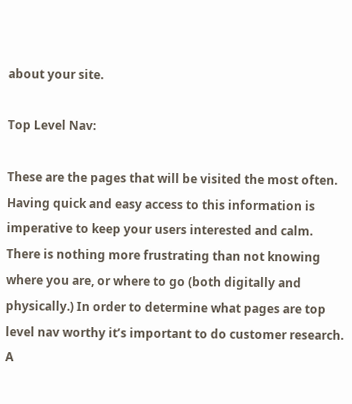about your site.

Top Level Nav:

These are the pages that will be visited the most often. Having quick and easy access to this information is imperative to keep your users interested and calm. There is nothing more frustrating than not knowing where you are, or where to go (both digitally and physically.) In order to determine what pages are top level nav worthy it’s important to do customer research. A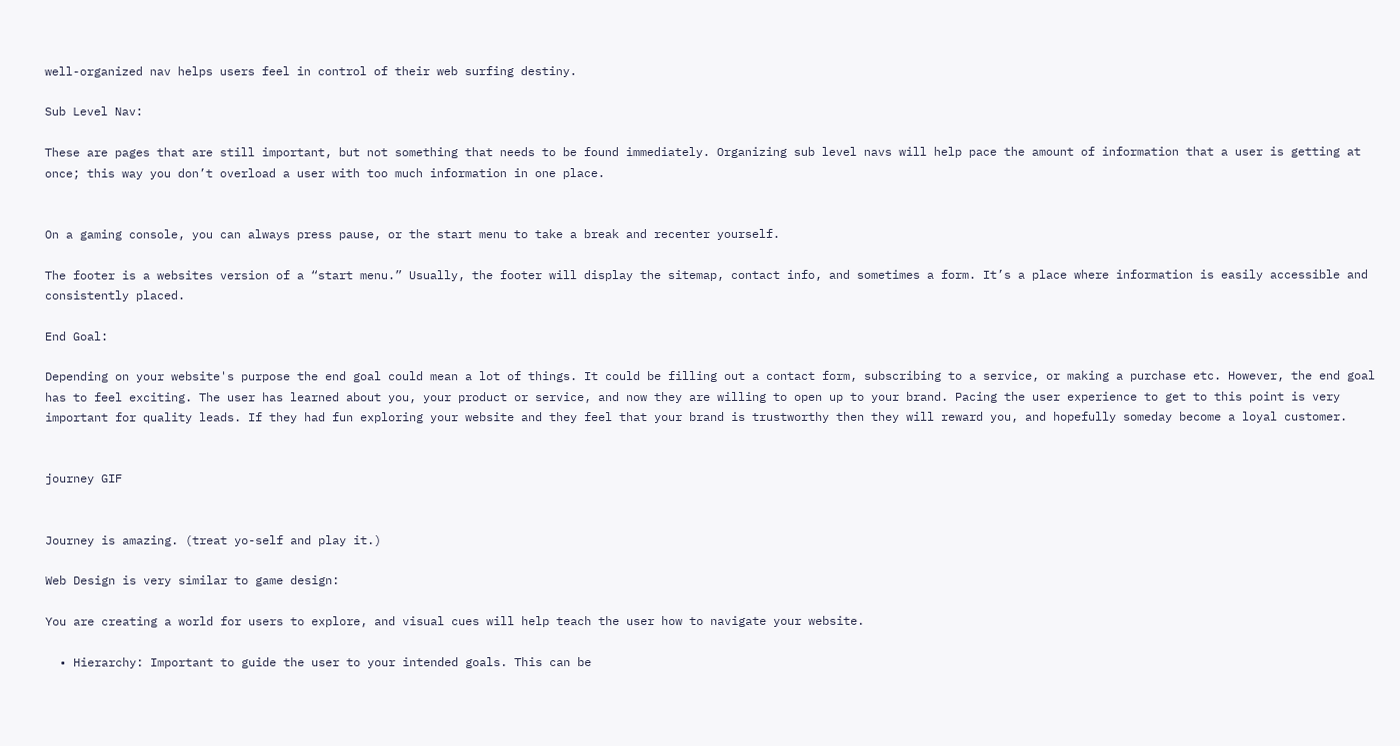well-organized nav helps users feel in control of their web surfing destiny.

Sub Level Nav:

These are pages that are still important, but not something that needs to be found immediately. Organizing sub level navs will help pace the amount of information that a user is getting at once; this way you don’t overload a user with too much information in one place.


On a gaming console, you can always press pause, or the start menu to take a break and recenter yourself.

The footer is a websites version of a “start menu.” Usually, the footer will display the sitemap, contact info, and sometimes a form. It’s a place where information is easily accessible and consistently placed.

End Goal:

Depending on your website's purpose the end goal could mean a lot of things. It could be filling out a contact form, subscribing to a service, or making a purchase etc. However, the end goal has to feel exciting. The user has learned about you, your product or service, and now they are willing to open up to your brand. Pacing the user experience to get to this point is very important for quality leads. If they had fun exploring your website and they feel that your brand is trustworthy then they will reward you, and hopefully someday become a loyal customer.


journey GIF


Journey is amazing. (treat yo-self and play it.)

Web Design is very similar to game design:

You are creating a world for users to explore, and visual cues will help teach the user how to navigate your website.

  • Hierarchy: Important to guide the user to your intended goals. This can be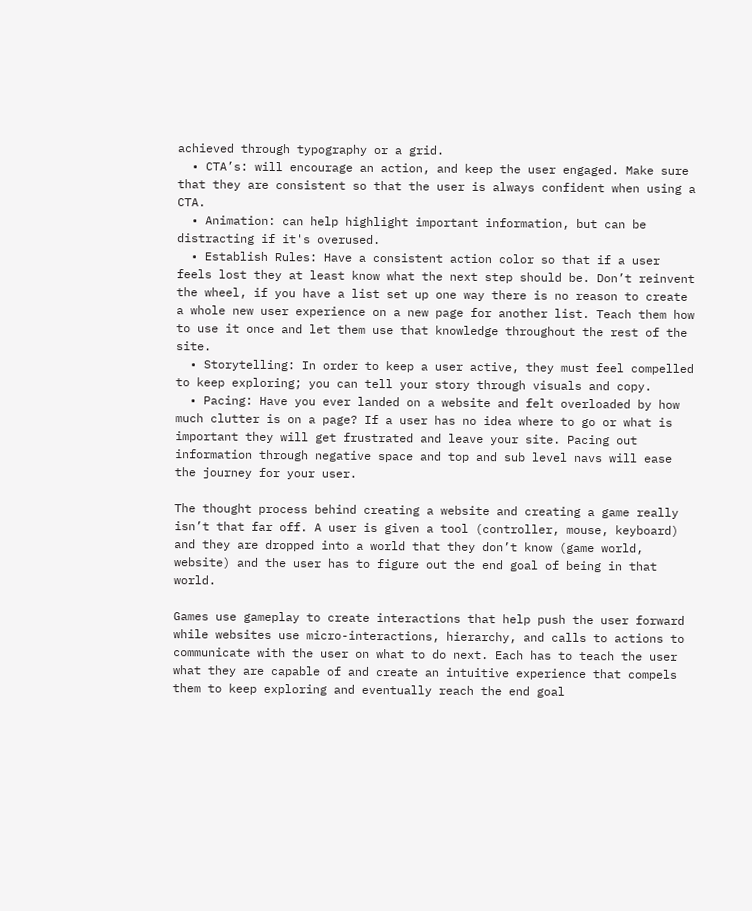achieved through typography or a grid.
  • CTA’s: will encourage an action, and keep the user engaged. Make sure that they are consistent so that the user is always confident when using a CTA.
  • Animation: can help highlight important information, but can be distracting if it's overused.
  • Establish Rules: Have a consistent action color so that if a user feels lost they at least know what the next step should be. Don’t reinvent the wheel, if you have a list set up one way there is no reason to create a whole new user experience on a new page for another list. Teach them how to use it once and let them use that knowledge throughout the rest of the site.
  • Storytelling: In order to keep a user active, they must feel compelled to keep exploring; you can tell your story through visuals and copy.
  • Pacing: Have you ever landed on a website and felt overloaded by how much clutter is on a page? If a user has no idea where to go or what is important they will get frustrated and leave your site. Pacing out information through negative space and top and sub level navs will ease the journey for your user.

The thought process behind creating a website and creating a game really isn’t that far off. A user is given a tool (controller, mouse, keyboard) and they are dropped into a world that they don’t know (game world, website) and the user has to figure out the end goal of being in that world.

Games use gameplay to create interactions that help push the user forward while websites use micro-interactions, hierarchy, and calls to actions to communicate with the user on what to do next. Each has to teach the user what they are capable of and create an intuitive experience that compels them to keep exploring and eventually reach the end goal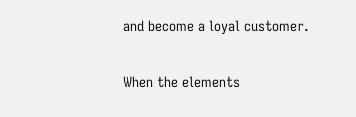and become a loyal customer.

When the elements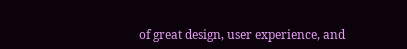of great design, user experience, and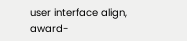user interface align, award-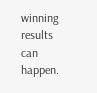winning results can happen.